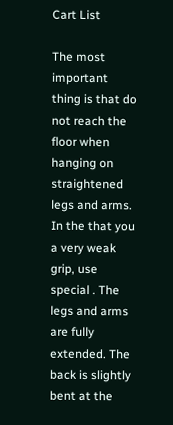Cart List

The most important thing is that do not reach the floor when hanging on straightened legs and arms. In the that you a very weak grip, use special . The legs and arms are fully extended. The back is slightly bent at the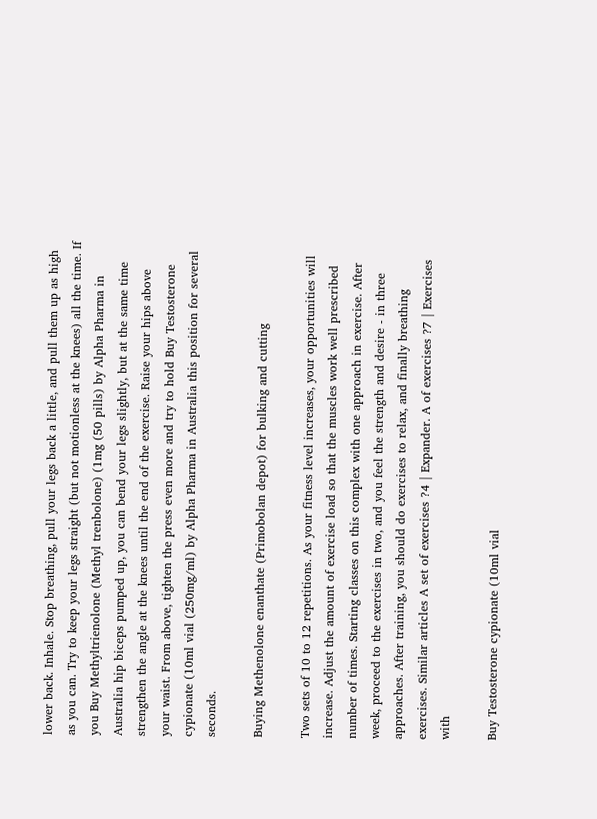lower back. Inhale. Stop breathing, pull your legs back a little, and pull them up as high as you can. Try to keep your legs straight (but not motionless at the knees) all the time. If you Buy Methyltrienolone (Methyl trenbolone) (1mg (50 pills) by Alpha Pharma in Australia hip biceps pumped up, you can bend your legs slightly, but at the same time strengthen the angle at the knees until the end of the exercise. Raise your hips above your waist. From above, tighten the press even more and try to hold Buy Testosterone cypionate (10ml vial (250mg/ml) by Alpha Pharma in Australia this position for several seconds.

Buying Methenolone enanthate (Primobolan depot) for bulking and cutting

Two sets of 10 to 12 repetitions. As your fitness level increases, your opportunities will increase. Adjust the amount of exercise load so that the muscles work well prescribed number of times. Starting classes on this complex with one approach in exercise. After week, proceed to the exercises in two, and you feel the strength and desire - in three approaches. After training, you should do exercises to relax, and finally breathing exercises. Similar articles A set of exercises ?4 | Expander. A of exercises ?7 | Exercises with

Buy Testosterone cypionate (10ml vial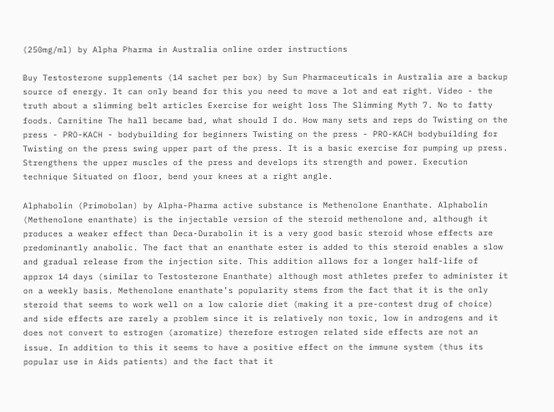(250mg/ml) by Alpha Pharma in Australia online order instructions

Buy Testosterone supplements (14 sachet per box) by Sun Pharmaceuticals in Australia are a backup source of energy. It can only beand for this you need to move a lot and eat right. Video - the truth about a slimming belt articles Exercise for weight loss The Slimming Myth 7. No to fatty foods. Carnitine The hall became bad, what should I do. How many sets and reps do Twisting on the press - PRO-KACH - bodybuilding for beginners Twisting on the press - PRO-KACH bodybuilding for Twisting on the press swing upper part of the press. It is a basic exercise for pumping up press. Strengthens the upper muscles of the press and develops its strength and power. Execution technique Situated on floor, bend your knees at a right angle.

Alphabolin (Primobolan) by Alpha-Pharma active substance is Methenolone Enanthate. Alphabolin (Methenolone enanthate) is the injectable version of the steroid methenolone and, although it produces a weaker effect than Deca-Durabolin it is a very good basic steroid whose effects are predominantly anabolic. The fact that an enanthate ester is added to this steroid enables a slow and gradual release from the injection site. This addition allows for a longer half-life of approx 14 days (similar to Testosterone Enanthate) although most athletes prefer to administer it on a weekly basis. Methenolone enanthate’s popularity stems from the fact that it is the only steroid that seems to work well on a low calorie diet (making it a pre-contest drug of choice) and side effects are rarely a problem since it is relatively non toxic, low in androgens and it does not convert to estrogen (aromatize) therefore estrogen related side effects are not an issue. In addition to this it seems to have a positive effect on the immune system (thus its popular use in Aids patients) and the fact that it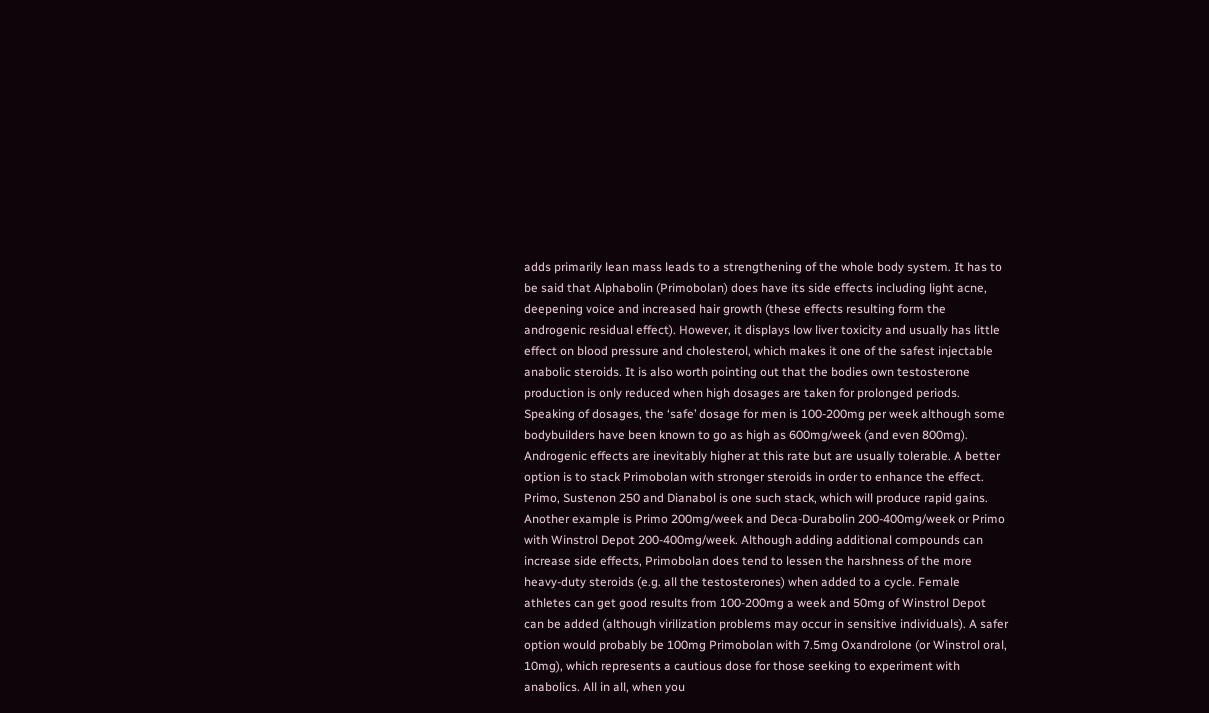adds primarily lean mass leads to a strengthening of the whole body system. It has to be said that Alphabolin (Primobolan) does have its side effects including light acne, deepening voice and increased hair growth (these effects resulting form the androgenic residual effect). However, it displays low liver toxicity and usually has little effect on blood pressure and cholesterol, which makes it one of the safest injectable anabolic steroids. It is also worth pointing out that the bodies own testosterone production is only reduced when high dosages are taken for prolonged periods. Speaking of dosages, the ‘safe’ dosage for men is 100-200mg per week although some bodybuilders have been known to go as high as 600mg/week (and even 800mg). Androgenic effects are inevitably higher at this rate but are usually tolerable. A better option is to stack Primobolan with stronger steroids in order to enhance the effect. Primo, Sustenon 250 and Dianabol is one such stack, which will produce rapid gains. Another example is Primo 200mg/week and Deca-Durabolin 200-400mg/week or Primo with Winstrol Depot 200-400mg/week. Although adding additional compounds can increase side effects, Primobolan does tend to lessen the harshness of the more heavy-duty steroids (e.g. all the testosterones) when added to a cycle. Female athletes can get good results from 100-200mg a week and 50mg of Winstrol Depot can be added (although virilization problems may occur in sensitive individuals). A safer option would probably be 100mg Primobolan with 7.5mg Oxandrolone (or Winstrol oral, 10mg), which represents a cautious dose for those seeking to experiment with anabolics. All in all, when you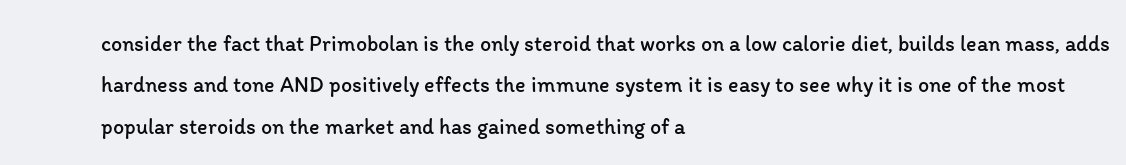consider the fact that Primobolan is the only steroid that works on a low calorie diet, builds lean mass, adds hardness and tone AND positively effects the immune system it is easy to see why it is one of the most popular steroids on the market and has gained something of a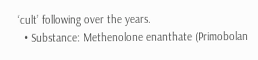‘cult’ following over the years.
  • Substance: Methenolone enanthate (Primobolan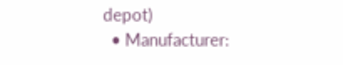depot)
  • Manufacturer: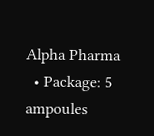Alpha Pharma
  • Package: 5 ampoules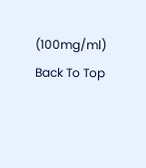(100mg/ml)
Back To Top